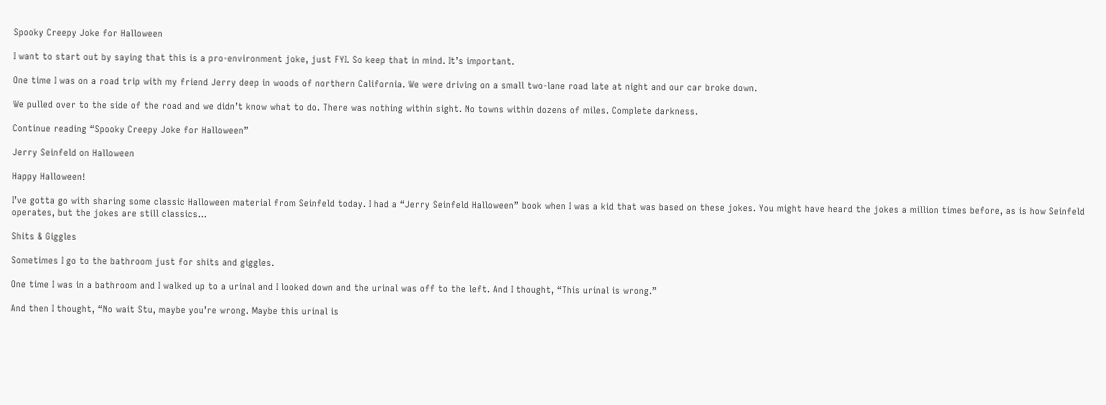Spooky Creepy Joke for Halloween

I want to start out by saying that this is a pro-environment joke, just FYI. So keep that in mind. It’s important.

One time I was on a road trip with my friend Jerry deep in woods of northern California. We were driving on a small two-lane road late at night and our car broke down.

We pulled over to the side of the road and we didn’t know what to do. There was nothing within sight. No towns within dozens of miles. Complete darkness.

Continue reading “Spooky Creepy Joke for Halloween”

Jerry Seinfeld on Halloween

Happy Halloween!

I’ve gotta go with sharing some classic Halloween material from Seinfeld today. I had a “Jerry Seinfeld Halloween” book when I was a kid that was based on these jokes. You might have heard the jokes a million times before, as is how Seinfeld operates, but the jokes are still classics…

Shits & Giggles

Sometimes I go to the bathroom just for shits and giggles.

One time I was in a bathroom and I walked up to a urinal and I looked down and the urinal was off to the left. And I thought, “This urinal is wrong.”

And then I thought, “No wait Stu, maybe you’re wrong. Maybe this urinal is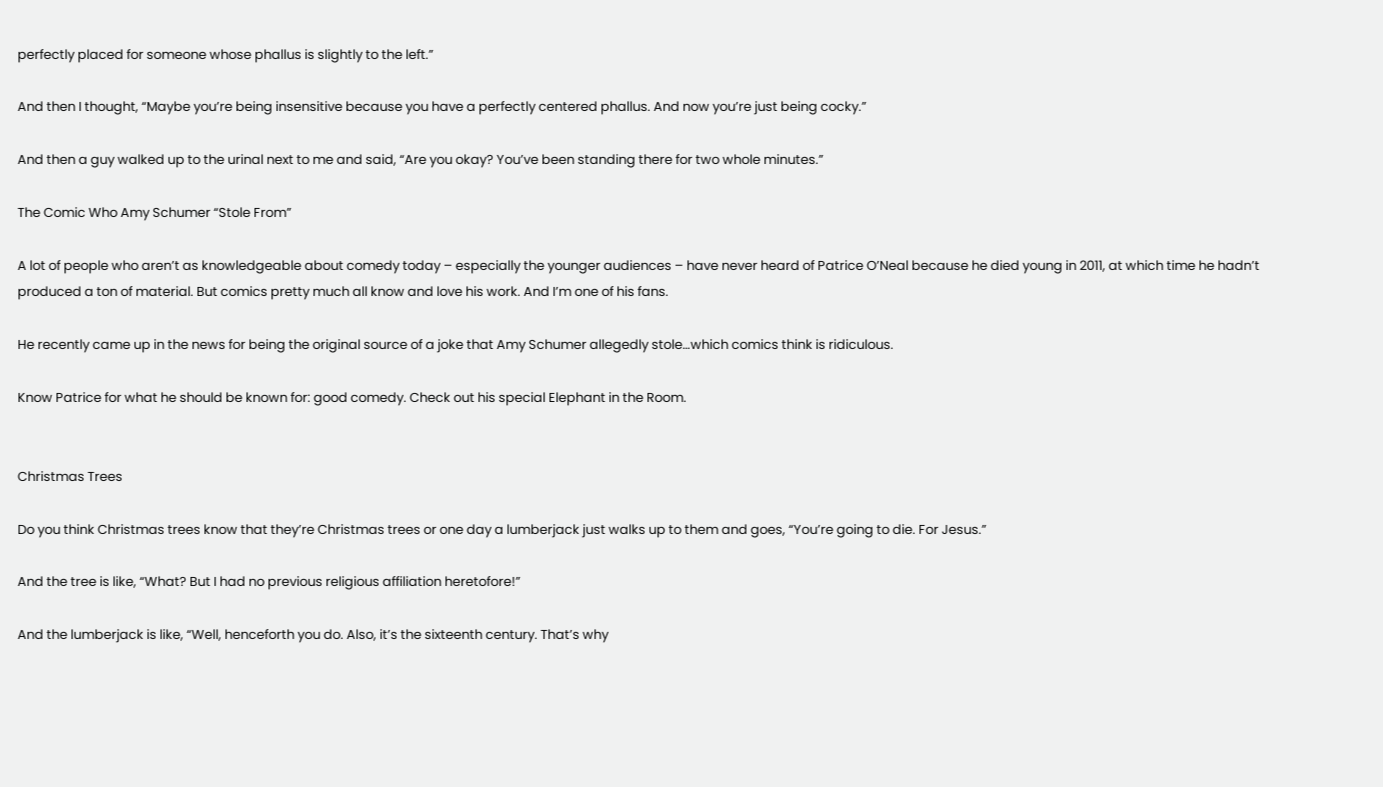perfectly placed for someone whose phallus is slightly to the left.”

And then I thought, “Maybe you’re being insensitive because you have a perfectly centered phallus. And now you’re just being cocky.”

And then a guy walked up to the urinal next to me and said, “Are you okay? You’ve been standing there for two whole minutes.”

The Comic Who Amy Schumer “Stole From”

A lot of people who aren’t as knowledgeable about comedy today – especially the younger audiences – have never heard of Patrice O’Neal because he died young in 2011, at which time he hadn’t produced a ton of material. But comics pretty much all know and love his work. And I’m one of his fans.

He recently came up in the news for being the original source of a joke that Amy Schumer allegedly stole…which comics think is ridiculous.

Know Patrice for what he should be known for: good comedy. Check out his special Elephant in the Room.


Christmas Trees

Do you think Christmas trees know that they’re Christmas trees or one day a lumberjack just walks up to them and goes, “You’re going to die. For Jesus.”

And the tree is like, “What? But I had no previous religious affiliation heretofore!”

And the lumberjack is like, “Well, henceforth you do. Also, it’s the sixteenth century. That’s why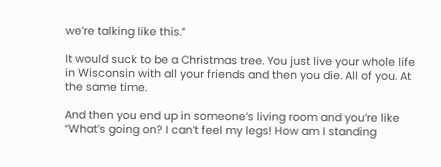we’re talking like this.”

It would suck to be a Christmas tree. You just live your whole life in Wisconsin with all your friends and then you die. All of you. At the same time.

And then you end up in someone’s living room and you’re like “What’s going on? I can’t feel my legs! How am I standing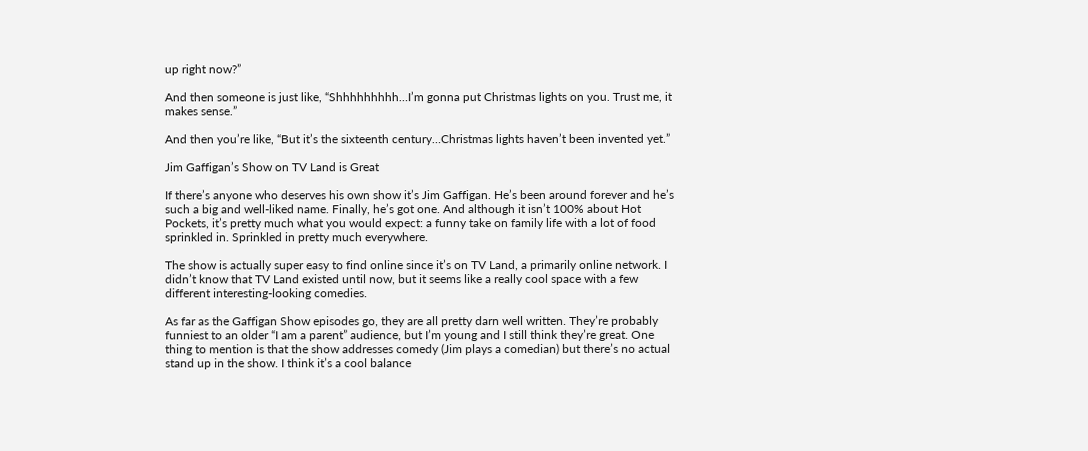up right now?”

And then someone is just like, “Shhhhhhhhh…I’m gonna put Christmas lights on you. Trust me, it makes sense.”

And then you’re like, “But it’s the sixteenth century…Christmas lights haven’t been invented yet.”

Jim Gaffigan’s Show on TV Land is Great

If there’s anyone who deserves his own show it’s Jim Gaffigan. He’s been around forever and he’s such a big and well-liked name. Finally, he’s got one. And although it isn’t 100% about Hot Pockets, it’s pretty much what you would expect: a funny take on family life with a lot of food sprinkled in. Sprinkled in pretty much everywhere.

The show is actually super easy to find online since it’s on TV Land, a primarily online network. I didn’t know that TV Land existed until now, but it seems like a really cool space with a few different interesting-looking comedies.

As far as the Gaffigan Show episodes go, they are all pretty darn well written. They’re probably funniest to an older “I am a parent” audience, but I’m young and I still think they’re great. One thing to mention is that the show addresses comedy (Jim plays a comedian) but there’s no actual stand up in the show. I think it’s a cool balance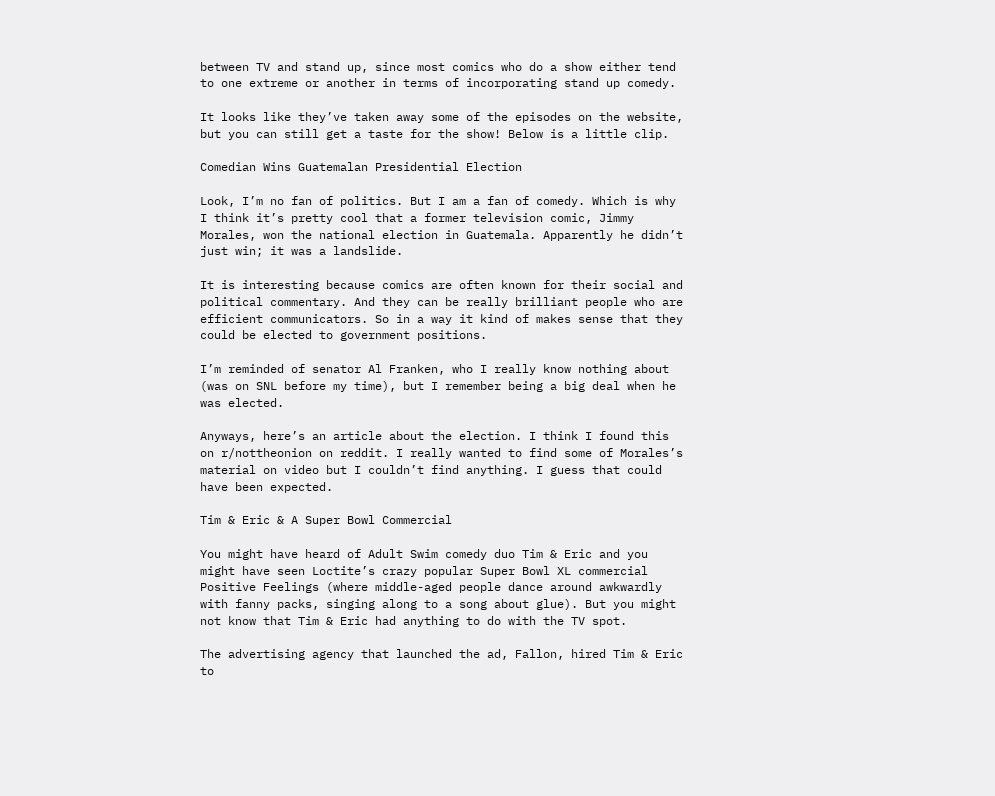between TV and stand up, since most comics who do a show either tend to one extreme or another in terms of incorporating stand up comedy.

It looks like they’ve taken away some of the episodes on the website, but you can still get a taste for the show! Below is a little clip.

Comedian Wins Guatemalan Presidential Election

Look, I’m no fan of politics. But I am a fan of comedy. Which is why I think it’s pretty cool that a former television comic, Jimmy Morales, won the national election in Guatemala. Apparently he didn’t just win; it was a landslide.

It is interesting because comics are often known for their social and political commentary. And they can be really brilliant people who are efficient communicators. So in a way it kind of makes sense that they could be elected to government positions.

I’m reminded of senator Al Franken, who I really know nothing about (was on SNL before my time), but I remember being a big deal when he was elected.

Anyways, here’s an article about the election. I think I found this on r/nottheonion on reddit. I really wanted to find some of Morales’s material on video but I couldn’t find anything. I guess that could have been expected.

Tim & Eric & A Super Bowl Commercial

You might have heard of Adult Swim comedy duo Tim & Eric and you might have seen Loctite’s crazy popular Super Bowl XL commercial Positive Feelings (where middle-aged people dance around awkwardly with fanny packs, singing along to a song about glue). But you might not know that Tim & Eric had anything to do with the TV spot.

The advertising agency that launched the ad, Fallon, hired Tim & Eric to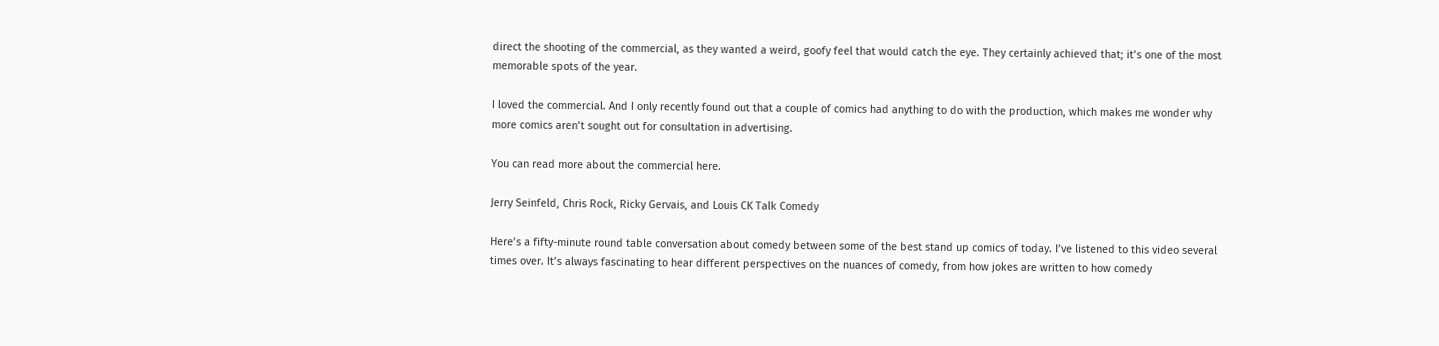direct the shooting of the commercial, as they wanted a weird, goofy feel that would catch the eye. They certainly achieved that; it’s one of the most memorable spots of the year.

I loved the commercial. And I only recently found out that a couple of comics had anything to do with the production, which makes me wonder why more comics aren’t sought out for consultation in advertising.

You can read more about the commercial here.

Jerry Seinfeld, Chris Rock, Ricky Gervais, and Louis CK Talk Comedy

Here’s a fifty-minute round table conversation about comedy between some of the best stand up comics of today. I’ve listened to this video several times over. It’s always fascinating to hear different perspectives on the nuances of comedy, from how jokes are written to how comedy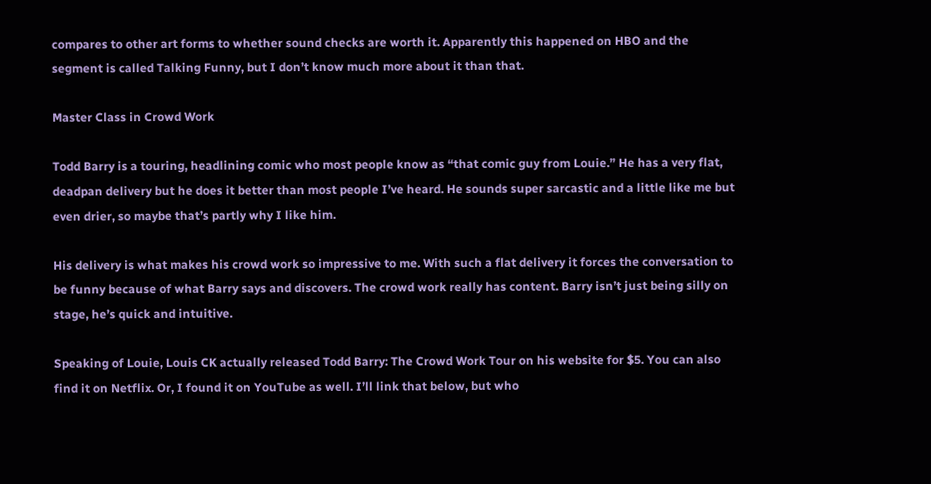compares to other art forms to whether sound checks are worth it. Apparently this happened on HBO and the segment is called Talking Funny, but I don’t know much more about it than that.

Master Class in Crowd Work

Todd Barry is a touring, headlining comic who most people know as “that comic guy from Louie.” He has a very flat, deadpan delivery but he does it better than most people I’ve heard. He sounds super sarcastic and a little like me but even drier, so maybe that’s partly why I like him.

His delivery is what makes his crowd work so impressive to me. With such a flat delivery it forces the conversation to be funny because of what Barry says and discovers. The crowd work really has content. Barry isn’t just being silly on stage, he’s quick and intuitive.

Speaking of Louie, Louis CK actually released Todd Barry: The Crowd Work Tour on his website for $5. You can also find it on Netflix. Or, I found it on YouTube as well. I’ll link that below, but who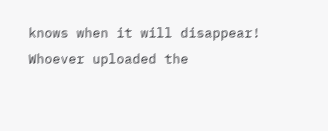knows when it will disappear! Whoever uploaded the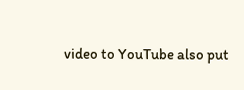video to YouTube also put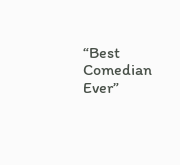“Best Comedian Ever”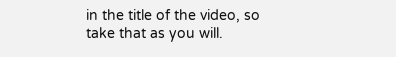in the title of the video, so take that as you will.